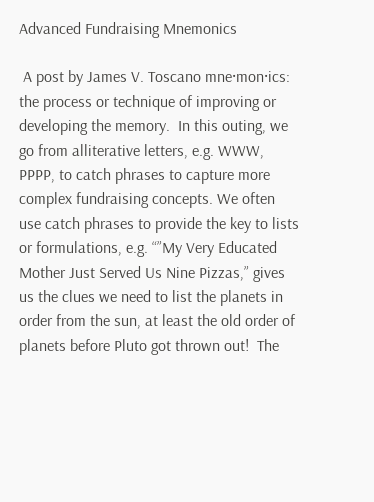Advanced Fundraising Mnemonics

 A post by James V. Toscano mne·mon·ics: the process or technique of improving or developing the memory.  In this outing, we go from alliterative letters, e.g. WWW, PPPP, to catch phrases to capture more complex fundraising concepts. We often use catch phrases to provide the key to lists or formulations, e.g. “”My Very Educated Mother Just Served Us Nine Pizzas,” gives us the clues we need to list the planets in order from the sun, at least the old order of planets before Pluto got thrown out!  The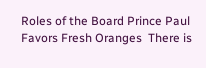Roles of the Board Prince Paul Favors Fresh Oranges  There is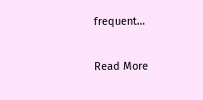frequent…

Read More